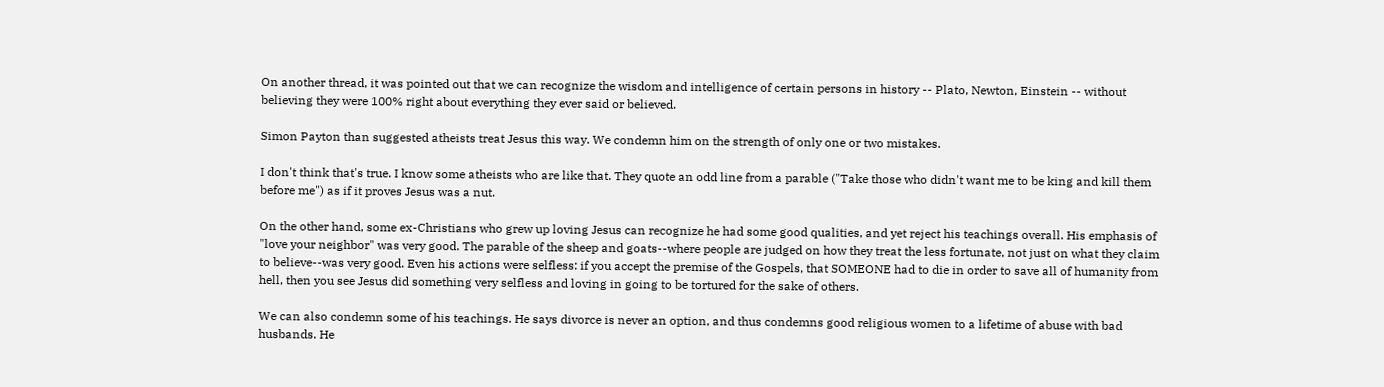On another thread, it was pointed out that we can recognize the wisdom and intelligence of certain persons in history -- Plato, Newton, Einstein -- without believing they were 100% right about everything they ever said or believed.

Simon Payton than suggested atheists treat Jesus this way. We condemn him on the strength of only one or two mistakes.

I don't think that's true. I know some atheists who are like that. They quote an odd line from a parable ("Take those who didn't want me to be king and kill them before me") as if it proves Jesus was a nut.

On the other hand, some ex-Christians who grew up loving Jesus can recognize he had some good qualities, and yet reject his teachings overall. His emphasis of "love your neighbor" was very good. The parable of the sheep and goats--where people are judged on how they treat the less fortunate, not just on what they claim to believe--was very good. Even his actions were selfless: if you accept the premise of the Gospels, that SOMEONE had to die in order to save all of humanity from hell, then you see Jesus did something very selfless and loving in going to be tortured for the sake of others.

We can also condemn some of his teachings. He says divorce is never an option, and thus condemns good religious women to a lifetime of abuse with bad husbands. He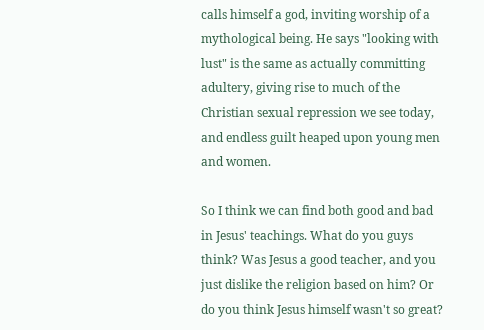calls himself a god, inviting worship of a mythological being. He says "looking with lust" is the same as actually committing adultery, giving rise to much of the Christian sexual repression we see today, and endless guilt heaped upon young men and women.

So I think we can find both good and bad in Jesus' teachings. What do you guys think? Was Jesus a good teacher, and you just dislike the religion based on him? Or do you think Jesus himself wasn't so great?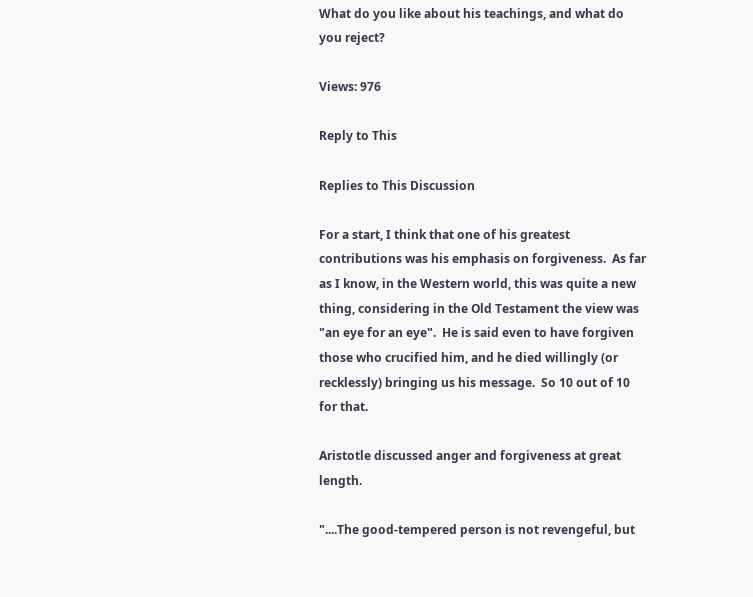What do you like about his teachings, and what do you reject?

Views: 976

Reply to This

Replies to This Discussion

For a start, I think that one of his greatest contributions was his emphasis on forgiveness.  As far as I know, in the Western world, this was quite a new thing, considering in the Old Testament the view was "an eye for an eye".  He is said even to have forgiven those who crucified him, and he died willingly (or recklessly) bringing us his message.  So 10 out of 10 for that.

Aristotle discussed anger and forgiveness at great length.

"....The good-tempered person is not revengeful, but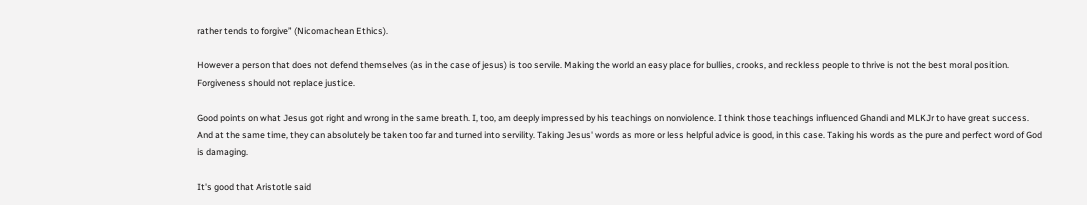rather tends to forgive” (Nicomachean Ethics).

However a person that does not defend themselves (as in the case of jesus) is too servile. Making the world an easy place for bullies, crooks, and reckless people to thrive is not the best moral position. Forgiveness should not replace justice.

Good points on what Jesus got right and wrong in the same breath. I, too, am deeply impressed by his teachings on nonviolence. I think those teachings influenced Ghandi and MLKJr to have great success. And at the same time, they can absolutely be taken too far and turned into servility. Taking Jesus' words as more or less helpful advice is good, in this case. Taking his words as the pure and perfect word of God is damaging.

It's good that Aristotle said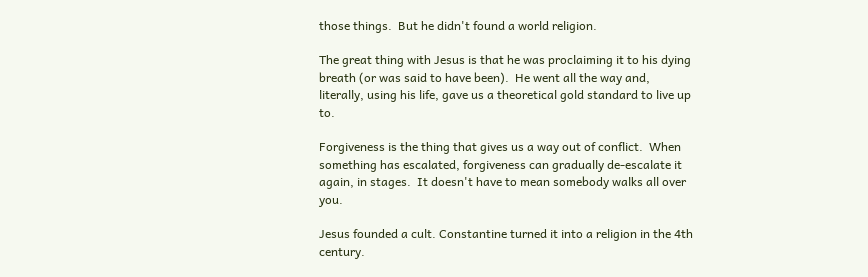those things.  But he didn't found a world religion.

The great thing with Jesus is that he was proclaiming it to his dying breath (or was said to have been).  He went all the way and, literally, using his life, gave us a theoretical gold standard to live up to.

Forgiveness is the thing that gives us a way out of conflict.  When something has escalated, forgiveness can gradually de-escalate it again, in stages.  It doesn't have to mean somebody walks all over you.

Jesus founded a cult. Constantine turned it into a religion in the 4th century.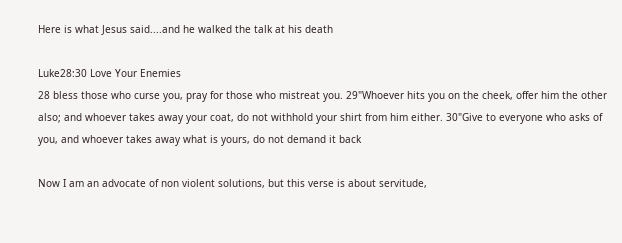Here is what Jesus said....and he walked the talk at his death

Luke28:30 Love Your Enemies
28 bless those who curse you, pray for those who mistreat you. 29"Whoever hits you on the cheek, offer him the other also; and whoever takes away your coat, do not withhold your shirt from him either. 30"Give to everyone who asks of you, and whoever takes away what is yours, do not demand it back

Now I am an advocate of non violent solutions, but this verse is about servitude,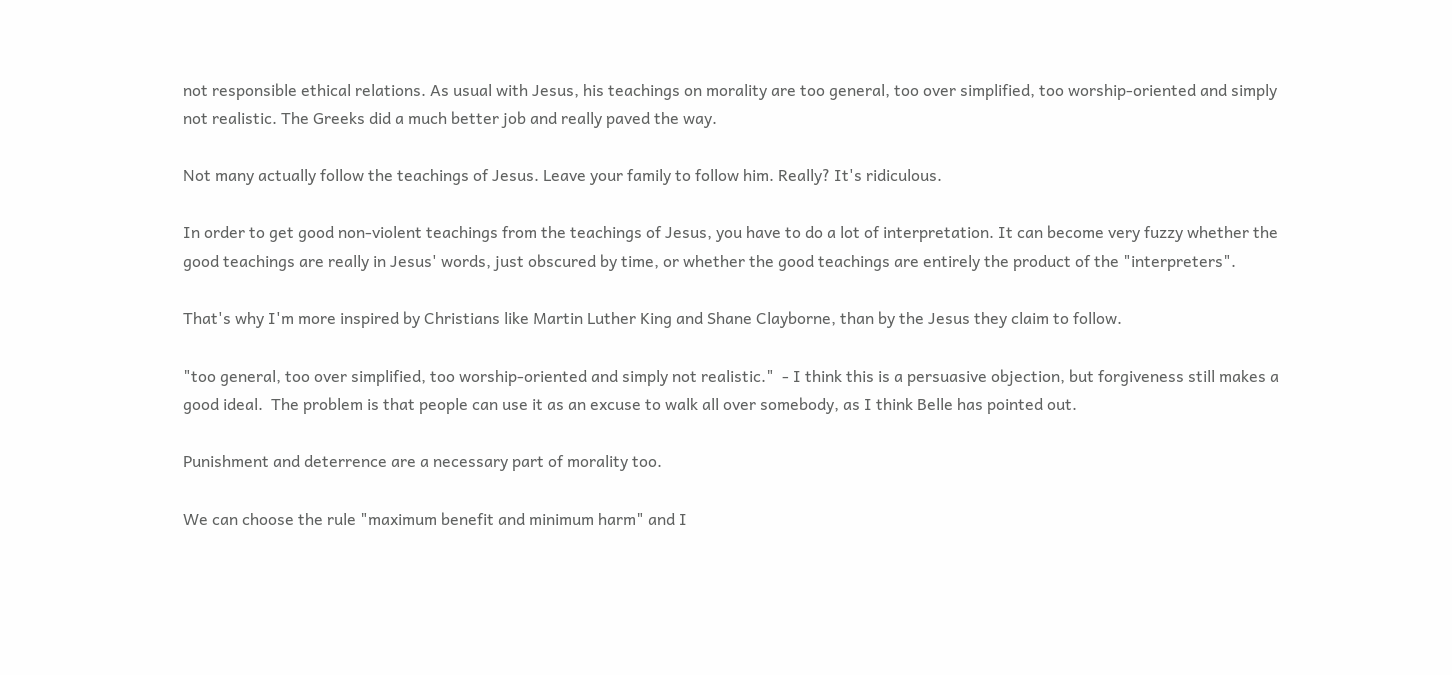not responsible ethical relations. As usual with Jesus, his teachings on morality are too general, too over simplified, too worship-oriented and simply not realistic. The Greeks did a much better job and really paved the way.

Not many actually follow the teachings of Jesus. Leave your family to follow him. Really? It's ridiculous.

In order to get good non-violent teachings from the teachings of Jesus, you have to do a lot of interpretation. It can become very fuzzy whether the good teachings are really in Jesus' words, just obscured by time, or whether the good teachings are entirely the product of the "interpreters".

That's why I'm more inspired by Christians like Martin Luther King and Shane Clayborne, than by the Jesus they claim to follow.

"too general, too over simplified, too worship-oriented and simply not realistic."  - I think this is a persuasive objection, but forgiveness still makes a good ideal.  The problem is that people can use it as an excuse to walk all over somebody, as I think Belle has pointed out.

Punishment and deterrence are a necessary part of morality too.

We can choose the rule "maximum benefit and minimum harm" and I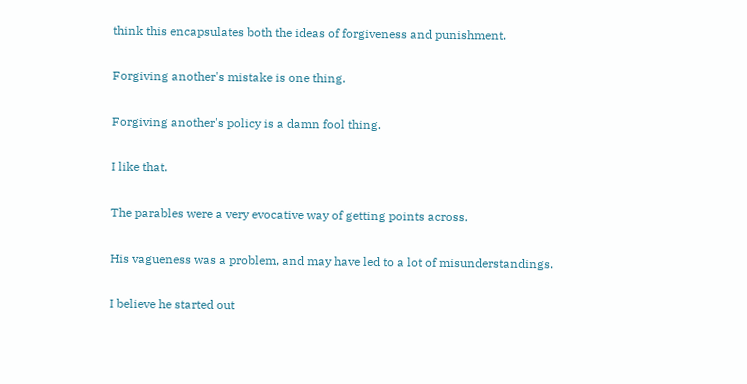think this encapsulates both the ideas of forgiveness and punishment.

Forgiving another's mistake is one thing.

Forgiving another's policy is a damn fool thing.

I like that.

The parables were a very evocative way of getting points across.

His vagueness was a problem, and may have led to a lot of misunderstandings.

I believe he started out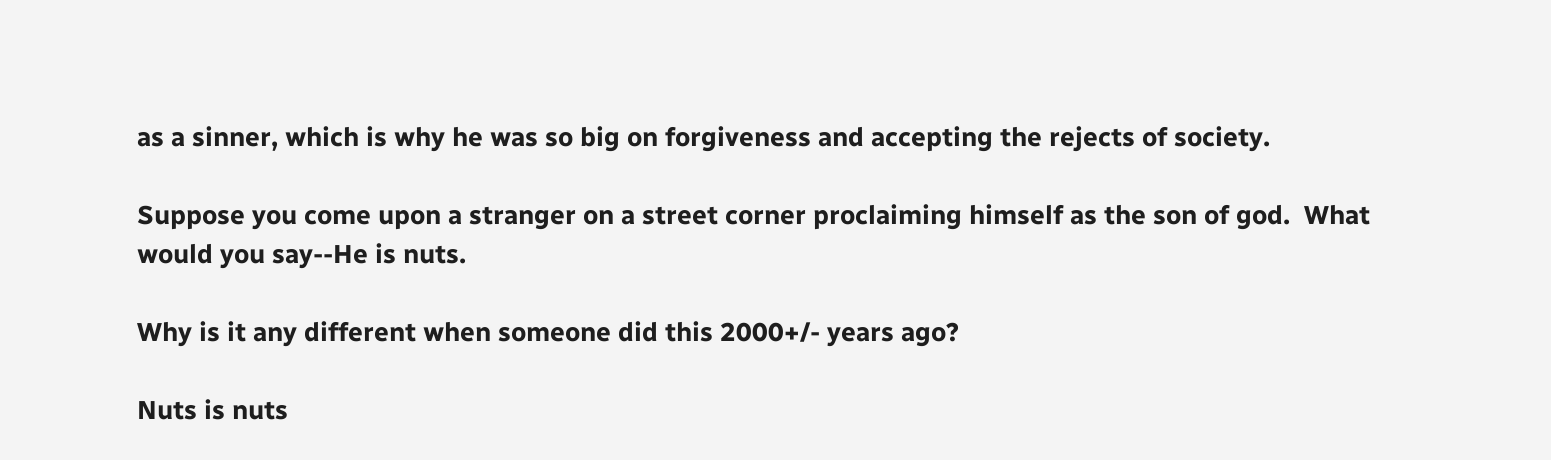as a sinner, which is why he was so big on forgiveness and accepting the rejects of society.

Suppose you come upon a stranger on a street corner proclaiming himself as the son of god.  What would you say--He is nuts.

Why is it any different when someone did this 2000+/- years ago?

Nuts is nuts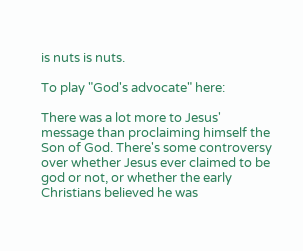is nuts is nuts.

To play "God's advocate" here:

There was a lot more to Jesus' message than proclaiming himself the Son of God. There's some controversy over whether Jesus ever claimed to be god or not, or whether the early Christians believed he was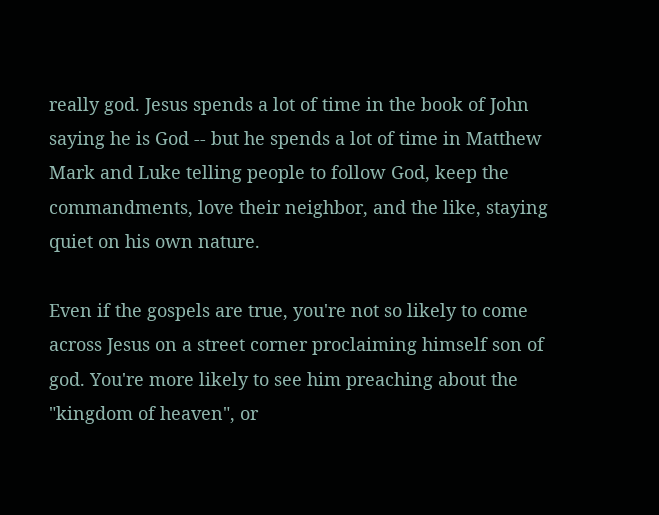really god. Jesus spends a lot of time in the book of John saying he is God -- but he spends a lot of time in Matthew Mark and Luke telling people to follow God, keep the commandments, love their neighbor, and the like, staying quiet on his own nature.

Even if the gospels are true, you're not so likely to come across Jesus on a street corner proclaiming himself son of god. You're more likely to see him preaching about the "kingdom of heaven", or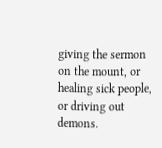giving the sermon on the mount, or healing sick people, or driving out demons.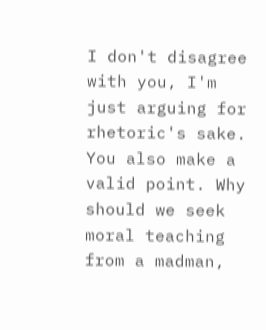I don't disagree with you, I'm just arguing for rhetoric's sake. You also make a valid point. Why should we seek moral teaching from a madman,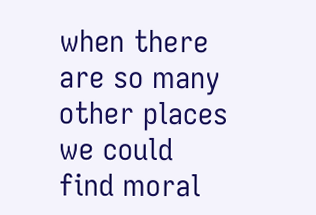when there are so many other places we could find moral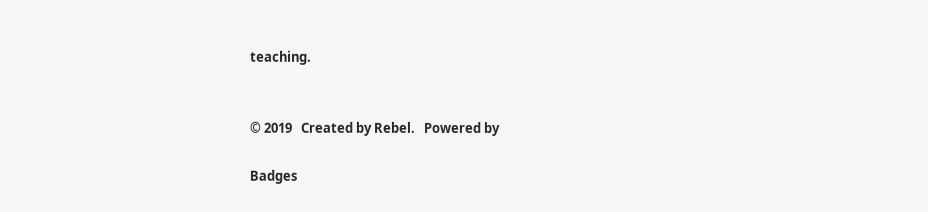teaching.


© 2019   Created by Rebel.   Powered by

Badges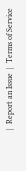|  Report an Issue  |  Terms of Service